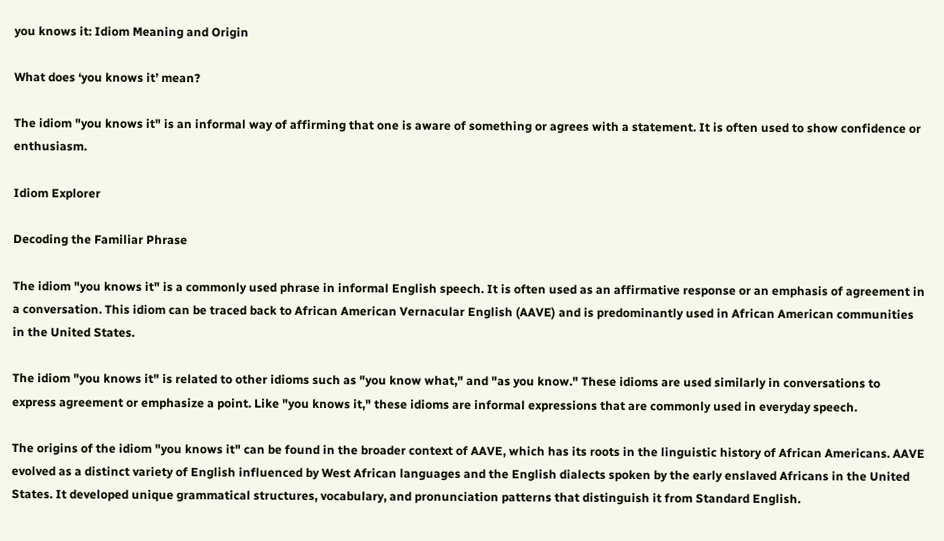you knows it: Idiom Meaning and Origin

What does ‘you knows it’ mean?

The idiom "you knows it" is an informal way of affirming that one is aware of something or agrees with a statement. It is often used to show confidence or enthusiasm.

Idiom Explorer

Decoding the Familiar Phrase

The idiom "you knows it" is a commonly used phrase in informal English speech. It is often used as an affirmative response or an emphasis of agreement in a conversation. This idiom can be traced back to African American Vernacular English (AAVE) and is predominantly used in African American communities in the United States.

The idiom "you knows it" is related to other idioms such as "you know what," and "as you know." These idioms are used similarly in conversations to express agreement or emphasize a point. Like "you knows it," these idioms are informal expressions that are commonly used in everyday speech.

The origins of the idiom "you knows it" can be found in the broader context of AAVE, which has its roots in the linguistic history of African Americans. AAVE evolved as a distinct variety of English influenced by West African languages and the English dialects spoken by the early enslaved Africans in the United States. It developed unique grammatical structures, vocabulary, and pronunciation patterns that distinguish it from Standard English.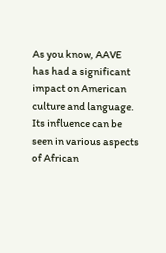As you know, AAVE has had a significant impact on American culture and language. Its influence can be seen in various aspects of African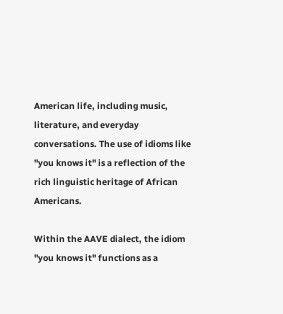American life, including music, literature, and everyday conversations. The use of idioms like "you knows it" is a reflection of the rich linguistic heritage of African Americans.

Within the AAVE dialect, the idiom "you knows it" functions as a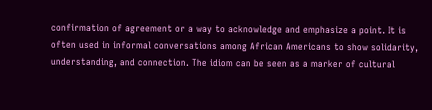confirmation of agreement or a way to acknowledge and emphasize a point. It is often used in informal conversations among African Americans to show solidarity, understanding, and connection. The idiom can be seen as a marker of cultural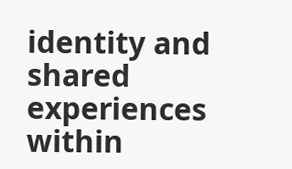identity and shared experiences within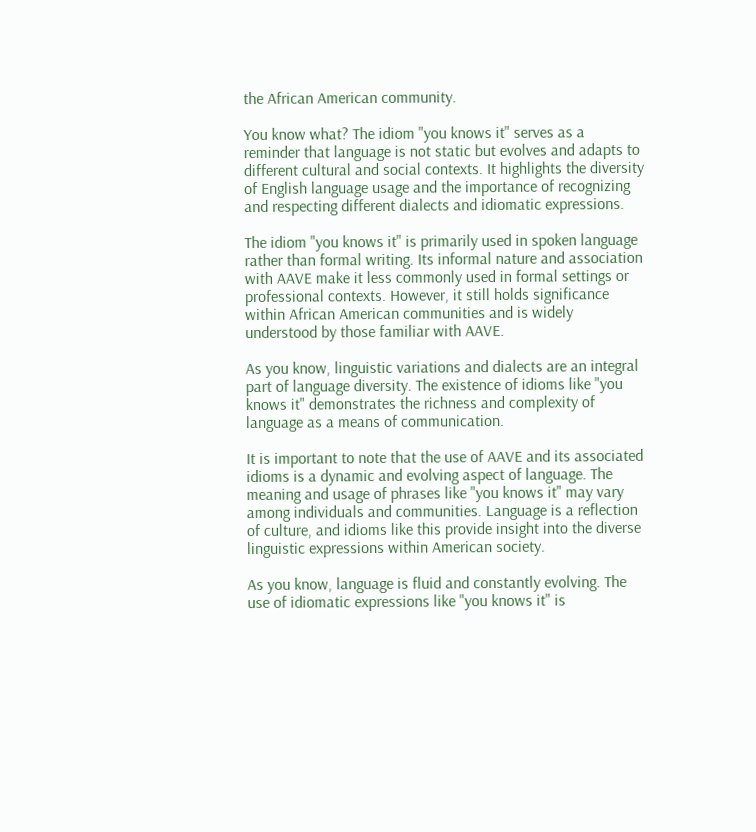the African American community.

You know what? The idiom "you knows it" serves as a reminder that language is not static but evolves and adapts to different cultural and social contexts. It highlights the diversity of English language usage and the importance of recognizing and respecting different dialects and idiomatic expressions.

The idiom "you knows it" is primarily used in spoken language rather than formal writing. Its informal nature and association with AAVE make it less commonly used in formal settings or professional contexts. However, it still holds significance within African American communities and is widely understood by those familiar with AAVE.

As you know, linguistic variations and dialects are an integral part of language diversity. The existence of idioms like "you knows it" demonstrates the richness and complexity of language as a means of communication.

It is important to note that the use of AAVE and its associated idioms is a dynamic and evolving aspect of language. The meaning and usage of phrases like "you knows it" may vary among individuals and communities. Language is a reflection of culture, and idioms like this provide insight into the diverse linguistic expressions within American society.

As you know, language is fluid and constantly evolving. The use of idiomatic expressions like "you knows it" is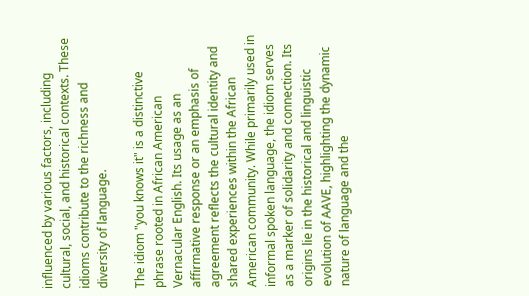influenced by various factors, including cultural, social, and historical contexts. These idioms contribute to the richness and diversity of language.

The idiom "you knows it" is a distinctive phrase rooted in African American Vernacular English. Its usage as an affirmative response or an emphasis of agreement reflects the cultural identity and shared experiences within the African American community. While primarily used in informal spoken language, the idiom serves as a marker of solidarity and connection. Its origins lie in the historical and linguistic evolution of AAVE, highlighting the dynamic nature of language and the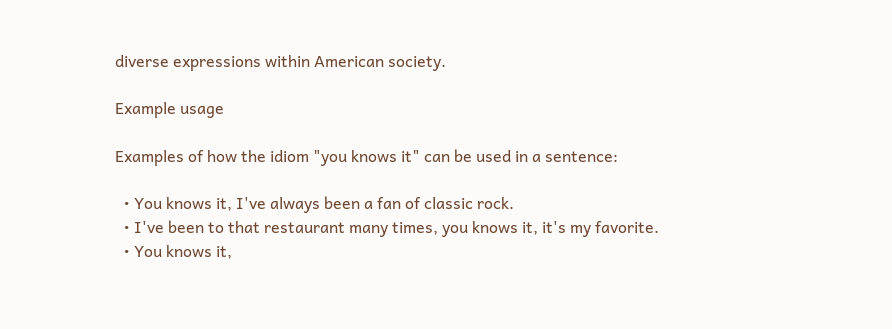diverse expressions within American society.

Example usage

Examples of how the idiom "you knows it" can be used in a sentence:

  • You knows it, I've always been a fan of classic rock.
  • I've been to that restaurant many times, you knows it, it's my favorite.
  • You knows it,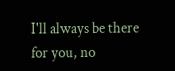I'll always be there for you, no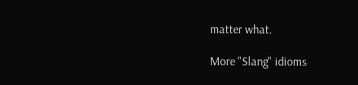matter what.

More "Slang" idioms